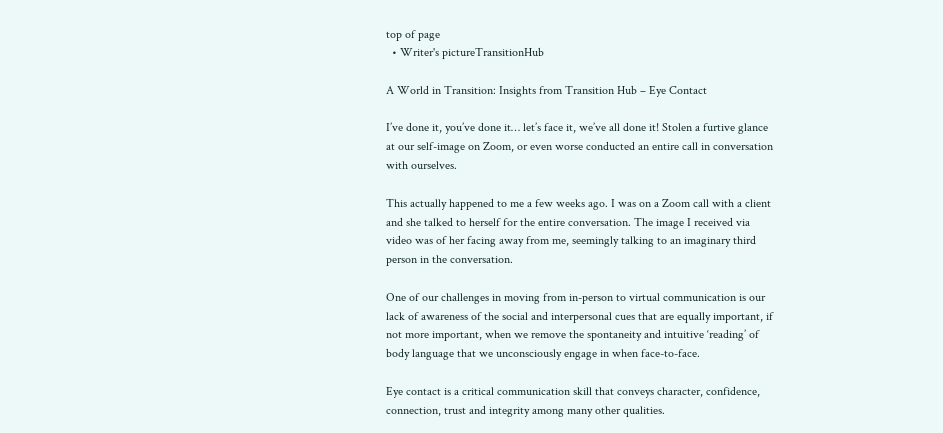top of page
  • Writer's pictureTransitionHub

A World in Transition: Insights from Transition Hub – Eye Contact

I’ve done it, you’ve done it… let’s face it, we’ve all done it! Stolen a furtive glance at our self-image on Zoom, or even worse conducted an entire call in conversation with ourselves.

This actually happened to me a few weeks ago. I was on a Zoom call with a client and she talked to herself for the entire conversation. The image I received via video was of her facing away from me, seemingly talking to an imaginary third person in the conversation.

One of our challenges in moving from in-person to virtual communication is our lack of awareness of the social and interpersonal cues that are equally important, if not more important, when we remove the spontaneity and intuitive ‘reading’ of body language that we unconsciously engage in when face-to-face.

Eye contact is a critical communication skill that conveys character, confidence, connection, trust and integrity among many other qualities.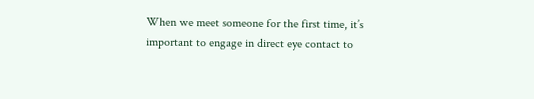When we meet someone for the first time, it’s important to engage in direct eye contact to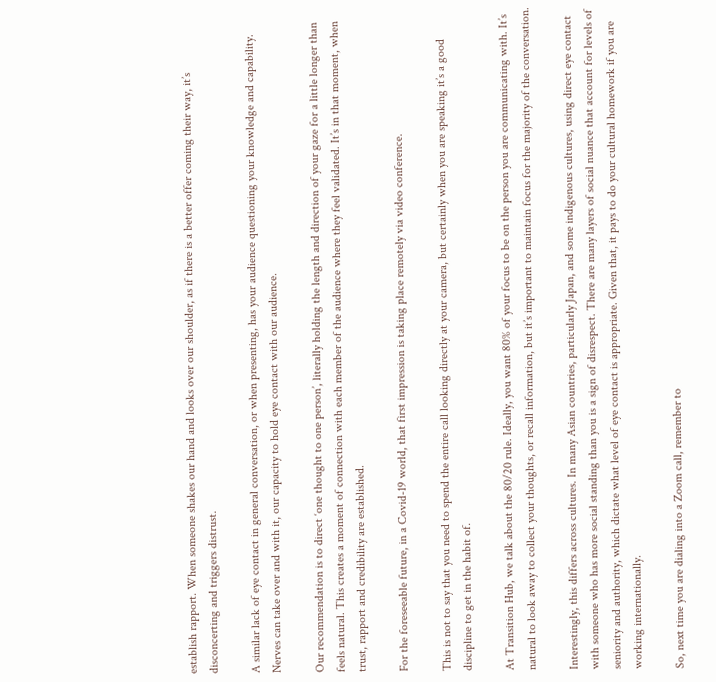establish rapport. When someone shakes our hand and looks over our shoulder, as if there is a better offer coming their way, it’s disconcerting and triggers distrust.

A similar lack of eye contact in general conversation, or when presenting, has your audience questioning your knowledge and capability. Nerves can take over and with it, our capacity to hold eye contact with our audience.

Our recommendation is to direct ‘one thought to one person’, literally holding the length and direction of your gaze for a little longer than feels natural. This creates a moment of connection with each member of the audience where they feel validated. It’s in that moment, when trust, rapport and credibility are established.

For the foreseeable future, in a Covid-19 world, that first impression is taking place remotely via video conference.

This is not to say that you need to spend the entire call looking directly at your camera, but certainly when you are speaking it’s a good discipline to get in the habit of.

At Transition Hub, we talk about the 80/20 rule. Ideally, you want 80% of your focus to be on the person you are communicating with. It’s natural to look away to collect your thoughts, or recall information, but it’s important to maintain focus for the majority of the conversation.

Interestingly, this differs across cultures. In many Asian countries, particularly Japan, and some indigenous cultures, using direct eye contact with someone who has more social standing than you is a sign of disrespect. There are many layers of social nuance that account for levels of seniority and authority, which dictate what level of eye contact is appropriate. Given that, it pays to do your cultural homework if you are working internationally.

So, next time you are dialing into a Zoom call, remember to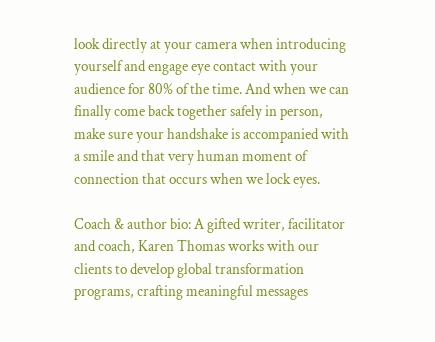look directly at your camera when introducing yourself and engage eye contact with your audience for 80% of the time. And when we can finally come back together safely in person, make sure your handshake is accompanied with a smile and that very human moment of connection that occurs when we lock eyes.

Coach & author bio: A gifted writer, facilitator and coach, Karen Thomas works with our clients to develop global transformation programs, crafting meaningful messages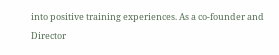into positive training experiences. As a co-founder and Director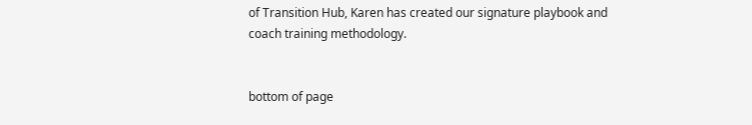of Transition Hub, Karen has created our signature playbook and coach training methodology.


bottom of page